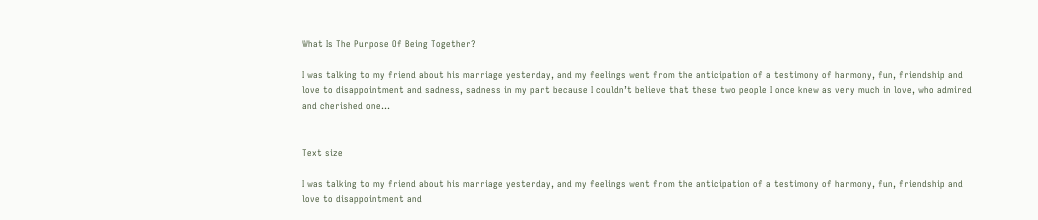What Is The Purpose Of Being Together?

I was talking to my friend about his marriage yesterday, and my feelings went from the anticipation of a testimony of harmony, fun, friendship and love to disappointment and sadness, sadness in my part because I couldn’t believe that these two people I once knew as very much in love, who admired and cherished one…


Text size

I was talking to my friend about his marriage yesterday, and my feelings went from the anticipation of a testimony of harmony, fun, friendship and love to disappointment and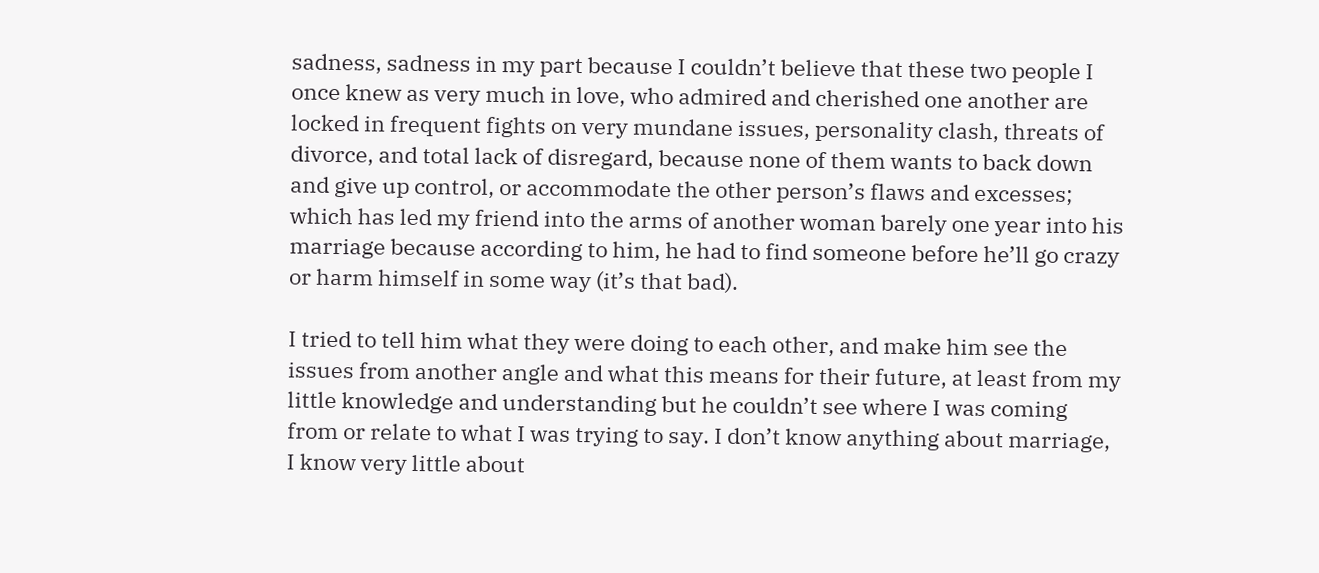sadness, sadness in my part because I couldn’t believe that these two people I once knew as very much in love, who admired and cherished one another are locked in frequent fights on very mundane issues, personality clash, threats of divorce, and total lack of disregard, because none of them wants to back down and give up control, or accommodate the other person’s flaws and excesses; which has led my friend into the arms of another woman barely one year into his marriage because according to him, he had to find someone before he’ll go crazy or harm himself in some way (it’s that bad).

I tried to tell him what they were doing to each other, and make him see the issues from another angle and what this means for their future, at least from my little knowledge and understanding but he couldn’t see where I was coming from or relate to what I was trying to say. I don’t know anything about marriage, I know very little about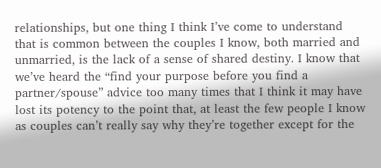relationships, but one thing I think I’ve come to understand that is common between the couples I know, both married and unmarried, is the lack of a sense of shared destiny. I know that we’ve heard the “find your purpose before you find a partner/spouse” advice too many times that I think it may have lost its potency to the point that, at least the few people I know as couples can’t really say why they’re together except for the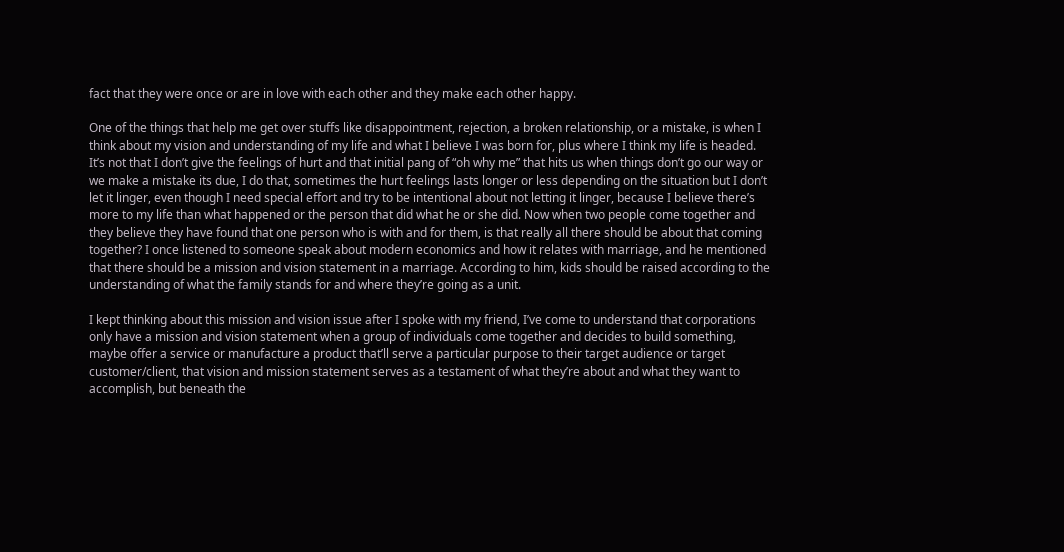fact that they were once or are in love with each other and they make each other happy.

One of the things that help me get over stuffs like disappointment, rejection, a broken relationship, or a mistake, is when I think about my vision and understanding of my life and what I believe I was born for, plus where I think my life is headed. It’s not that I don’t give the feelings of hurt and that initial pang of “oh why me” that hits us when things don’t go our way or we make a mistake its due, I do that, sometimes the hurt feelings lasts longer or less depending on the situation but I don’t let it linger, even though I need special effort and try to be intentional about not letting it linger, because I believe there’s more to my life than what happened or the person that did what he or she did. Now when two people come together and they believe they have found that one person who is with and for them, is that really all there should be about that coming together? I once listened to someone speak about modern economics and how it relates with marriage, and he mentioned that there should be a mission and vision statement in a marriage. According to him, kids should be raised according to the understanding of what the family stands for and where they’re going as a unit.

I kept thinking about this mission and vision issue after I spoke with my friend, I’ve come to understand that corporations only have a mission and vision statement when a group of individuals come together and decides to build something, maybe offer a service or manufacture a product that’ll serve a particular purpose to their target audience or target customer/client, that vision and mission statement serves as a testament of what they’re about and what they want to accomplish, but beneath the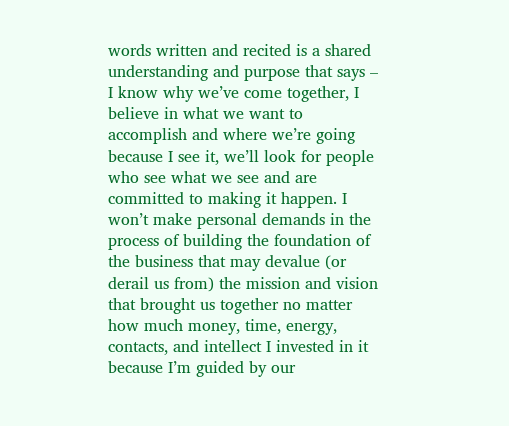words written and recited is a shared understanding and purpose that says – I know why we’ve come together, I believe in what we want to accomplish and where we’re going because I see it, we’ll look for people who see what we see and are committed to making it happen. I won’t make personal demands in the process of building the foundation of the business that may devalue (or derail us from) the mission and vision that brought us together no matter how much money, time, energy, contacts, and intellect I invested in it because I’m guided by our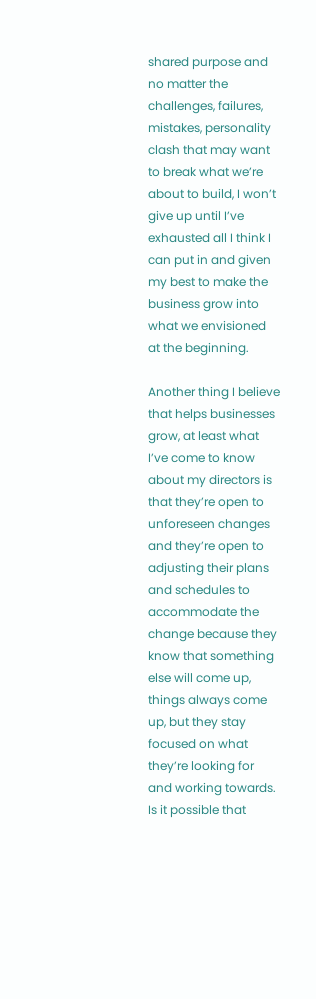shared purpose and no matter the challenges, failures, mistakes, personality clash that may want to break what we’re about to build, I won’t give up until I’ve exhausted all I think I can put in and given my best to make the business grow into what we envisioned at the beginning.

Another thing I believe that helps businesses grow, at least what I’ve come to know about my directors is that they’re open to unforeseen changes and they’re open to adjusting their plans and schedules to accommodate the change because they know that something else will come up, things always come up, but they stay focused on what they’re looking for and working towards. Is it possible that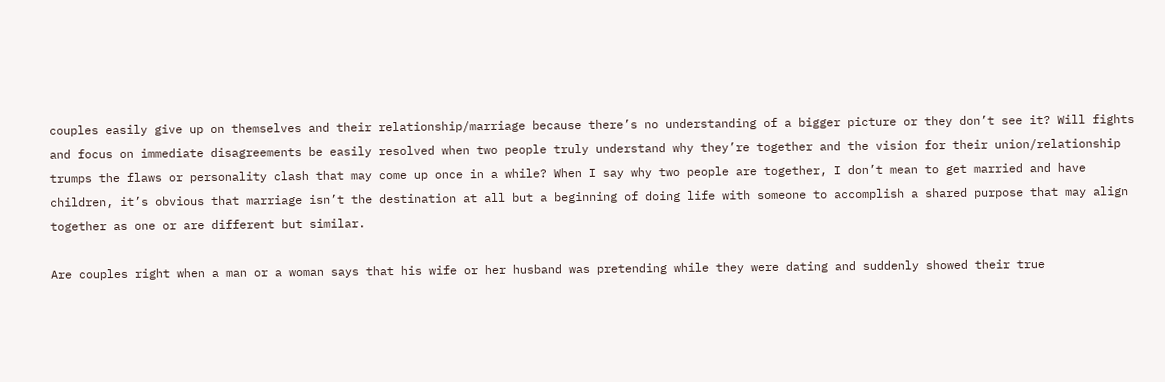couples easily give up on themselves and their relationship/marriage because there’s no understanding of a bigger picture or they don’t see it? Will fights and focus on immediate disagreements be easily resolved when two people truly understand why they’re together and the vision for their union/relationship trumps the flaws or personality clash that may come up once in a while? When I say why two people are together, I don’t mean to get married and have children, it’s obvious that marriage isn’t the destination at all but a beginning of doing life with someone to accomplish a shared purpose that may align together as one or are different but similar.

Are couples right when a man or a woman says that his wife or her husband was pretending while they were dating and suddenly showed their true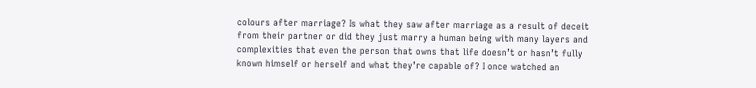colours after marriage? Is what they saw after marriage as a result of deceit from their partner or did they just marry a human being with many layers and complexities that even the person that owns that life doesn’t or hasn’t fully known himself or herself and what they’re capable of? I once watched an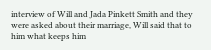interview of Will and Jada Pinkett Smith and they were asked about their marriage, Will said that to him what keeps him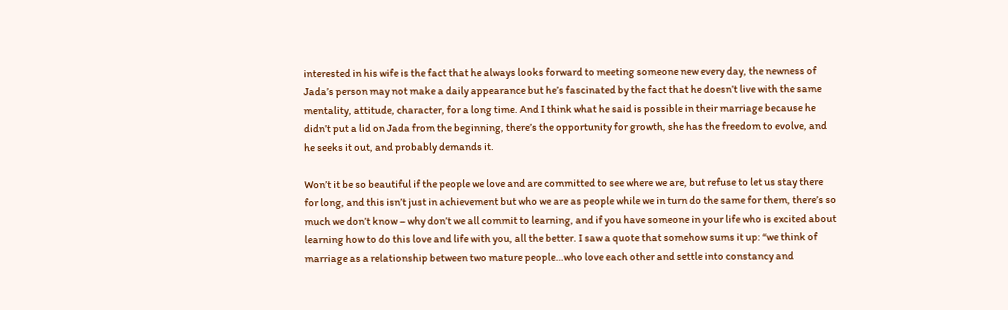interested in his wife is the fact that he always looks forward to meeting someone new every day, the newness of Jada’s person may not make a daily appearance but he’s fascinated by the fact that he doesn’t live with the same mentality, attitude, character, for a long time. And I think what he said is possible in their marriage because he didn’t put a lid on Jada from the beginning, there’s the opportunity for growth, she has the freedom to evolve, and he seeks it out, and probably demands it.

Won’t it be so beautiful if the people we love and are committed to see where we are, but refuse to let us stay there for long, and this isn’t just in achievement but who we are as people while we in turn do the same for them, there’s so much we don’t know – why don’t we all commit to learning, and if you have someone in your life who is excited about learning how to do this love and life with you, all the better. I saw a quote that somehow sums it up: “we think of marriage as a relationship between two mature people…who love each other and settle into constancy and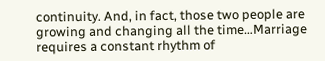continuity. And, in fact, those two people are growing and changing all the time…Marriage requires a constant rhythm of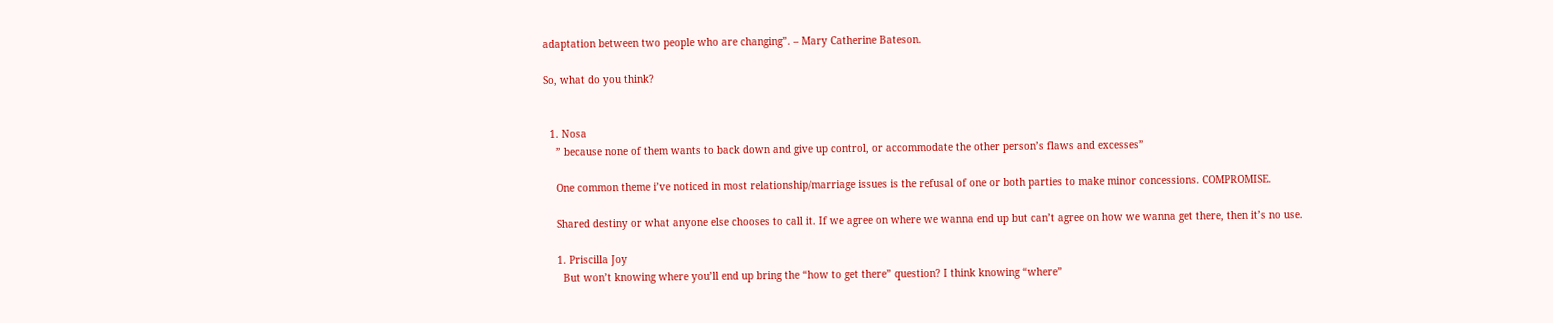adaptation between two people who are changing”. – Mary Catherine Bateson.

So, what do you think?


  1. Nosa
    ” because none of them wants to back down and give up control, or accommodate the other person’s flaws and excesses”

    One common theme i’ve noticed in most relationship/marriage issues is the refusal of one or both parties to make minor concessions. COMPROMISE.

    Shared destiny or what anyone else chooses to call it. If we agree on where we wanna end up but can’t agree on how we wanna get there, then it’s no use.

    1. Priscilla Joy
      But won’t knowing where you’ll end up bring the “how to get there” question? I think knowing “where”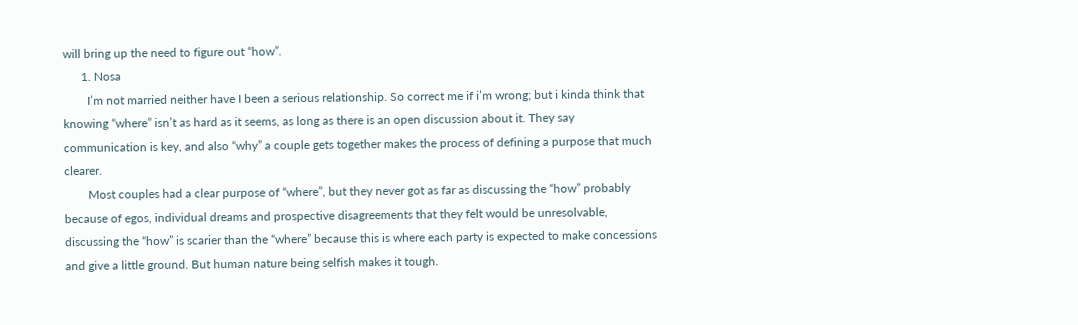will bring up the need to figure out “how”.
      1. Nosa
        I’m not married neither have I been a serious relationship. So correct me if i’m wrong; but i kinda think that knowing “where” isn’t as hard as it seems, as long as there is an open discussion about it. They say communication is key, and also “why” a couple gets together makes the process of defining a purpose that much clearer.
        Most couples had a clear purpose of “where”, but they never got as far as discussing the “how” probably because of egos, individual dreams and prospective disagreements that they felt would be unresolvable, discussing the “how” is scarier than the “where” because this is where each party is expected to make concessions and give a little ground. But human nature being selfish makes it tough.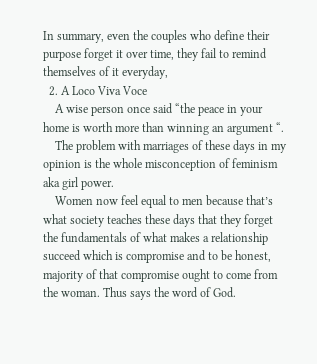In summary, even the couples who define their purpose forget it over time, they fail to remind themselves of it everyday,
  2. A Loco Viva Voce
    A wise person once said “the peace in your home is worth more than winning an argument “.
    The problem with marriages of these days in my opinion is the whole misconception of feminism aka girl power.
    Women now feel equal to men because that’s what society teaches these days that they forget the fundamentals of what makes a relationship succeed which is compromise and to be honest, majority of that compromise ought to come from the woman. Thus says the word of God.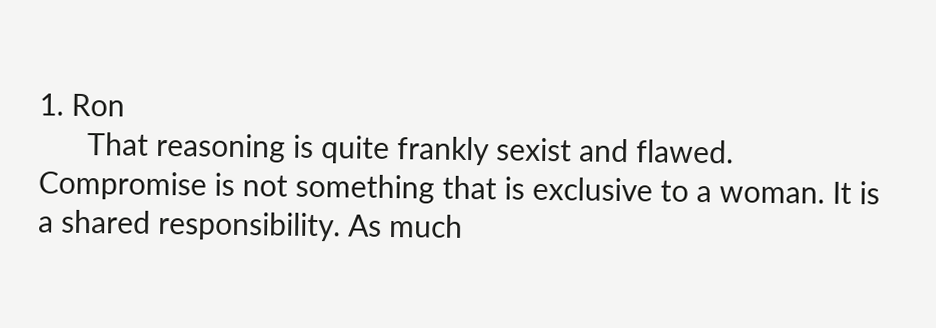1. Ron
      That reasoning is quite frankly sexist and flawed. Compromise is not something that is exclusive to a woman. It is a shared responsibility. As much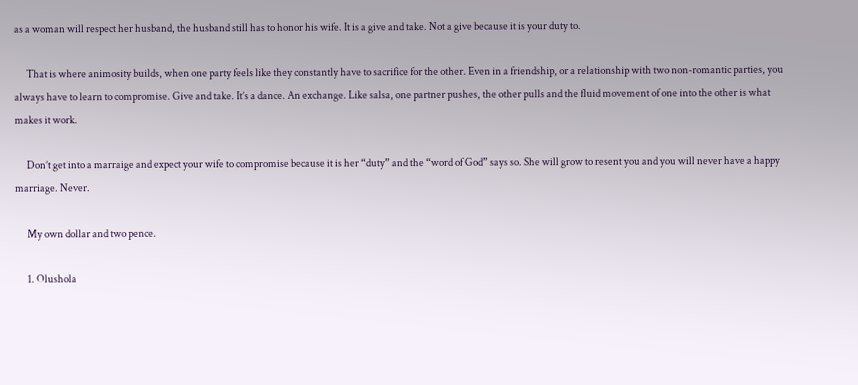as a woman will respect her husband, the husband still has to honor his wife. It is a give and take. Not a give because it is your duty to.

      That is where animosity builds, when one party feels like they constantly have to sacrifice for the other. Even in a friendship, or a relationship with two non-romantic parties, you always have to learn to compromise. Give and take. It’s a dance. An exchange. Like salsa, one partner pushes, the other pulls and the fluid movement of one into the other is what makes it work.

      Don’t get into a marraige and expect your wife to compromise because it is her “duty” and the “word of God” says so. She will grow to resent you and you will never have a happy marriage. Never.

      My own dollar and two pence.

      1. Olushola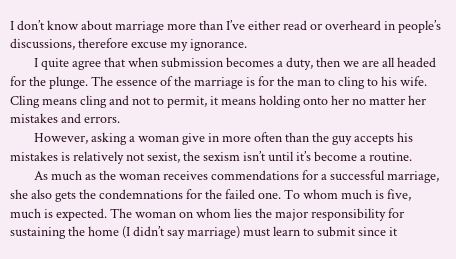I don’t know about marriage more than I’ve either read or overheard in people’s discussions, therefore excuse my ignorance.
        I quite agree that when submission becomes a duty, then we are all headed for the plunge. The essence of the marriage is for the man to cling to his wife. Cling means cling and not to permit, it means holding onto her no matter her mistakes and errors.
        However, asking a woman give in more often than the guy accepts his mistakes is relatively not sexist, the sexism isn’t until it’s become a routine.
        As much as the woman receives commendations for a successful marriage, she also gets the condemnations for the failed one. To whom much is five, much is expected. The woman on whom lies the major responsibility for sustaining the home (I didn’t say marriage) must learn to submit since it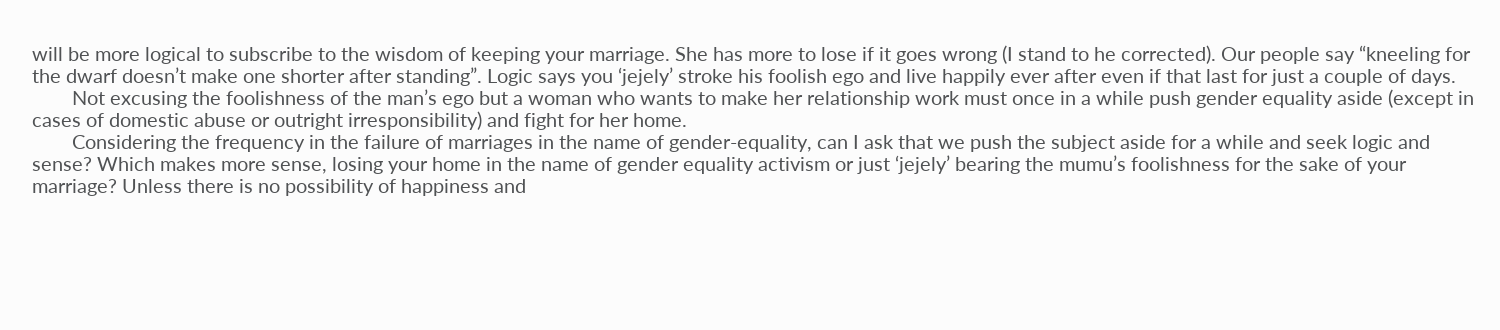will be more logical to subscribe to the wisdom of keeping your marriage. She has more to lose if it goes wrong (I stand to he corrected). Our people say “kneeling for the dwarf doesn’t make one shorter after standing”. Logic says you ‘jejely’ stroke his foolish ego and live happily ever after even if that last for just a couple of days.
        Not excusing the foolishness of the man’s ego but a woman who wants to make her relationship work must once in a while push gender equality aside (except in cases of domestic abuse or outright irresponsibility) and fight for her home.
        Considering the frequency in the failure of marriages in the name of gender-equality, can I ask that we push the subject aside for a while and seek logic and sense? Which makes more sense, losing your home in the name of gender equality activism or just ‘jejely’ bearing the mumu’s foolishness for the sake of your marriage? Unless there is no possibility of happiness and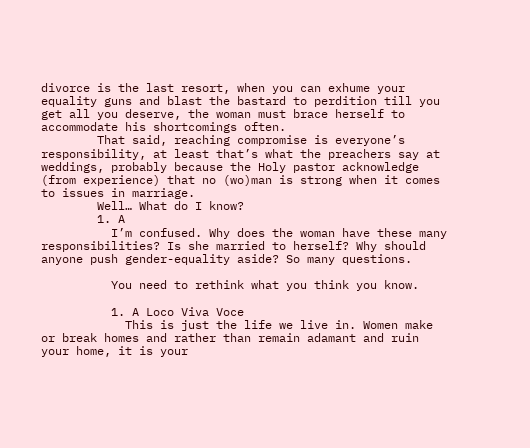divorce is the last resort, when you can exhume your equality guns and blast the bastard to perdition till you get all you deserve, the woman must brace herself to accommodate his shortcomings often.
        That said, reaching compromise is everyone’s responsibility, at least that’s what the preachers say at weddings, probably because the Holy pastor acknowledge (from experience) that no (wo)man is strong when it comes to issues in marriage.
        Well… What do I know?
        1. A
          I’m confused. Why does the woman have these many responsibilities? Is she married to herself? Why should anyone push gender-equality aside? So many questions.

          You need to rethink what you think you know.

          1. A Loco Viva Voce
            This is just the life we live in. Women make or break homes and rather than remain adamant and ruin your home, it is your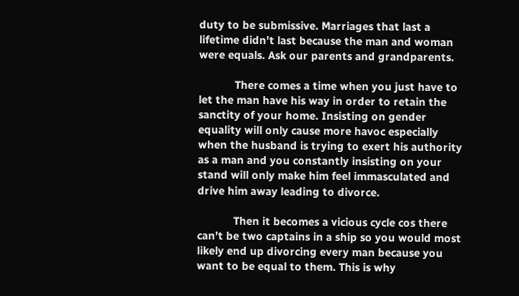duty to be submissive. Marriages that last a lifetime didn’t last because the man and woman were equals. Ask our parents and grandparents.

            There comes a time when you just have to let the man have his way in order to retain the sanctity of your home. Insisting on gender equality will only cause more havoc especially when the husband is trying to exert his authority as a man and you constantly insisting on your stand will only make him feel immasculated and drive him away leading to divorce.

            Then it becomes a vicious cycle cos there can’t be two captains in a ship so you would most likely end up divorcing every man because you want to be equal to them. This is why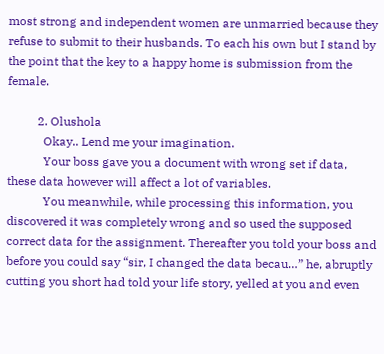most strong and independent women are unmarried because they refuse to submit to their husbands. To each his own but I stand by the point that the key to a happy home is submission from the female.

          2. Olushola
            Okay.. Lend me your imagination.
            Your boss gave you a document with wrong set if data, these data however will affect a lot of variables.
            You meanwhile, while processing this information, you discovered it was completely wrong and so used the supposed correct data for the assignment. Thereafter you told your boss and before you could say “sir, I changed the data becau…” he, abruptly cutting you short had told your life story, yelled at you and even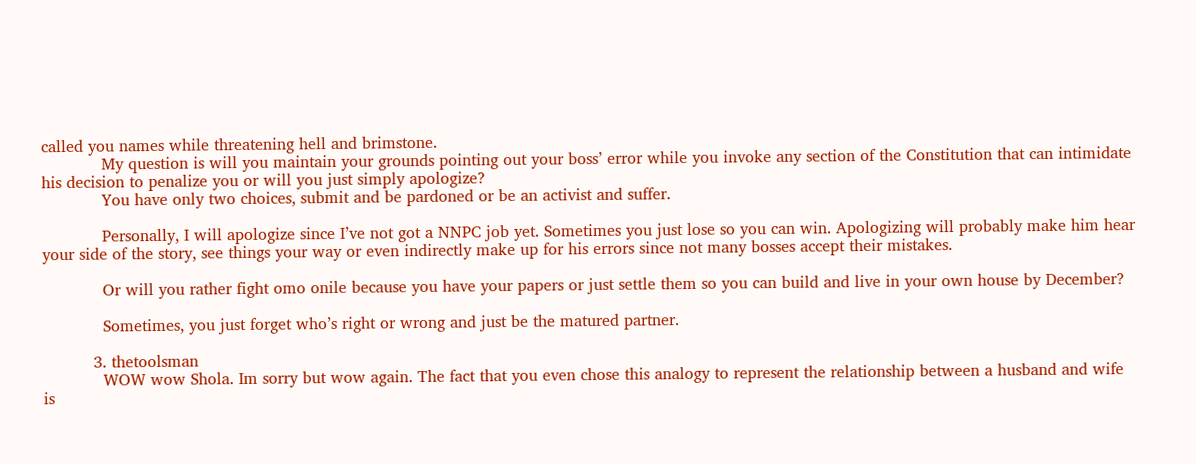called you names while threatening hell and brimstone.
            My question is will you maintain your grounds pointing out your boss’ error while you invoke any section of the Constitution that can intimidate his decision to penalize you or will you just simply apologize?
            You have only two choices, submit and be pardoned or be an activist and suffer.

            Personally, I will apologize since I’ve not got a NNPC job yet. Sometimes you just lose so you can win. Apologizing will probably make him hear your side of the story, see things your way or even indirectly make up for his errors since not many bosses accept their mistakes.

            Or will you rather fight omo onile because you have your papers or just settle them so you can build and live in your own house by December?

            Sometimes, you just forget who’s right or wrong and just be the matured partner.

          3. thetoolsman
            WOW wow Shola. Im sorry but wow again. The fact that you even chose this analogy to represent the relationship between a husband and wife is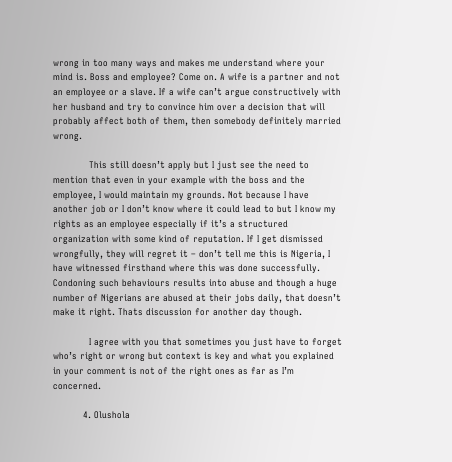wrong in too many ways and makes me understand where your mind is. Boss and employee? Come on. A wife is a partner and not an employee or a slave. If a wife can’t argue constructively with her husband and try to convince him over a decision that will probably affect both of them, then somebody definitely married wrong.

            This still doesn’t apply but I just see the need to mention that even in your example with the boss and the employee, I would maintain my grounds. Not because I have another job or I don’t know where it could lead to but I know my rights as an employee especially if it’s a structured organization with some kind of reputation. If I get dismissed wrongfully, they will regret it – don’t tell me this is Nigeria, I have witnessed firsthand where this was done successfully. Condoning such behaviours results into abuse and though a huge number of Nigerians are abused at their jobs daily, that doesn’t make it right. Thats discussion for another day though.

            I agree with you that sometimes you just have to forget who’s right or wrong but context is key and what you explained in your comment is not of the right ones as far as I’m concerned.

          4. Olushola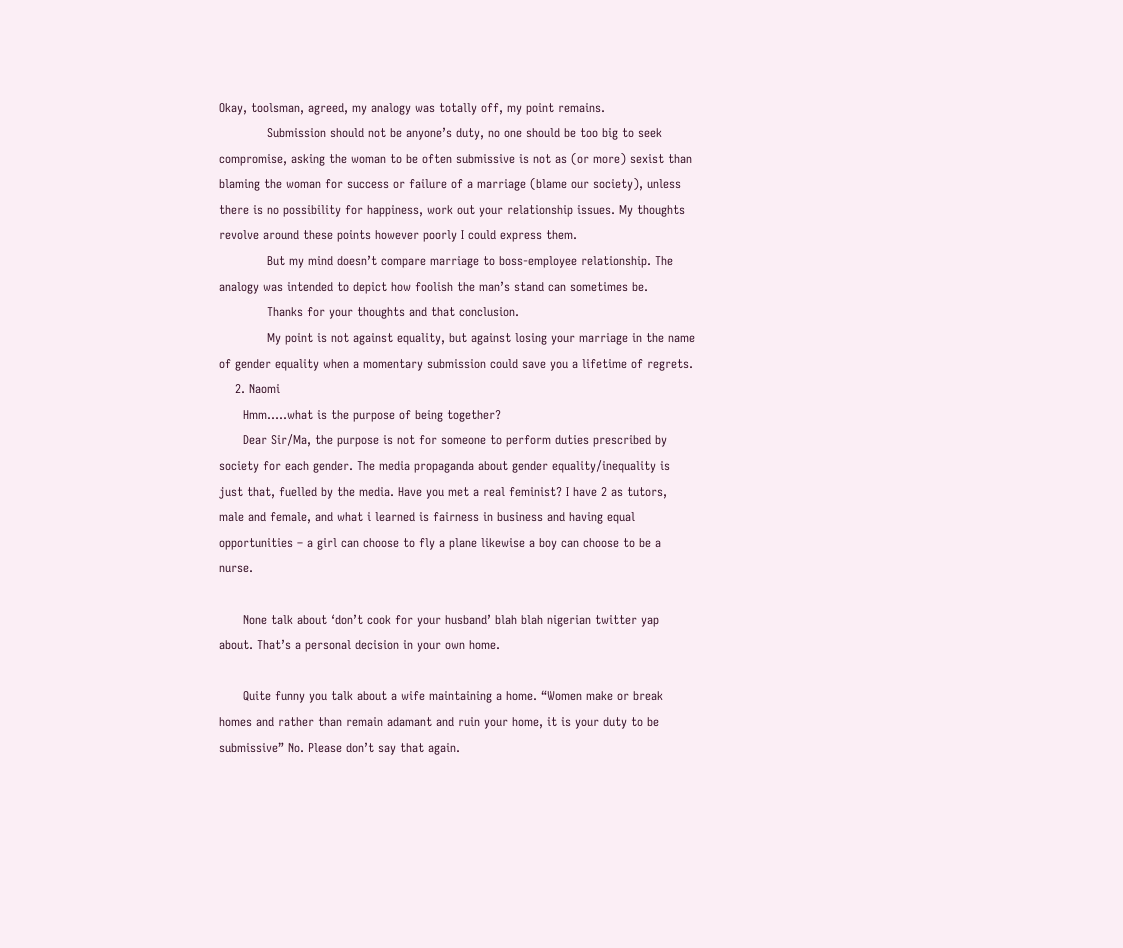Okay, toolsman, agreed, my analogy was totally off, my point remains.
            Submission should not be anyone’s duty, no one should be too big to seek compromise, asking the woman to be often submissive is not as (or more) sexist than blaming the woman for success or failure of a marriage (blame our society), unless there is no possibility for happiness, work out your relationship issues. My thoughts revolve around these points however poorly I could express them.
            But my mind doesn’t compare marriage to boss-employee relationship. The analogy was intended to depict how foolish the man’s stand can sometimes be.
            Thanks for your thoughts and that conclusion.
            My point is not against equality, but against losing your marriage in the name of gender equality when a momentary submission could save you a lifetime of regrets.
    2. Naomi
      Hmm…..what is the purpose of being together?
      Dear Sir/Ma, the purpose is not for someone to perform duties prescribed by society for each gender. The media propaganda about gender equality/inequality is just that, fuelled by the media. Have you met a real feminist? I have 2 as tutors, male and female, and what i learned is fairness in business and having equal opportunities – a girl can choose to fly a plane likewise a boy can choose to be a nurse.

      None talk about ‘don’t cook for your husband’ blah blah nigerian twitter yap about. That’s a personal decision in your own home.

      Quite funny you talk about a wife maintaining a home. “Women make or break homes and rather than remain adamant and ruin your home, it is your duty to be submissive” No. Please don’t say that again.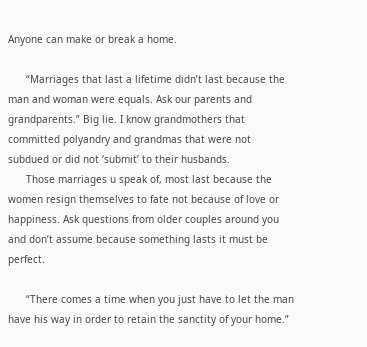Anyone can make or break a home.

      “Marriages that last a lifetime didn’t last because the man and woman were equals. Ask our parents and grandparents.” Big lie. I know grandmothers that committed polyandry and grandmas that were not subdued or did not ‘submit’ to their husbands.
      Those marriages u speak of, most last because the women resign themselves to fate not because of love or happiness. Ask questions from older couples around you and don’t assume because something lasts it must be perfect.

      “There comes a time when you just have to let the man have his way in order to retain the sanctity of your home.”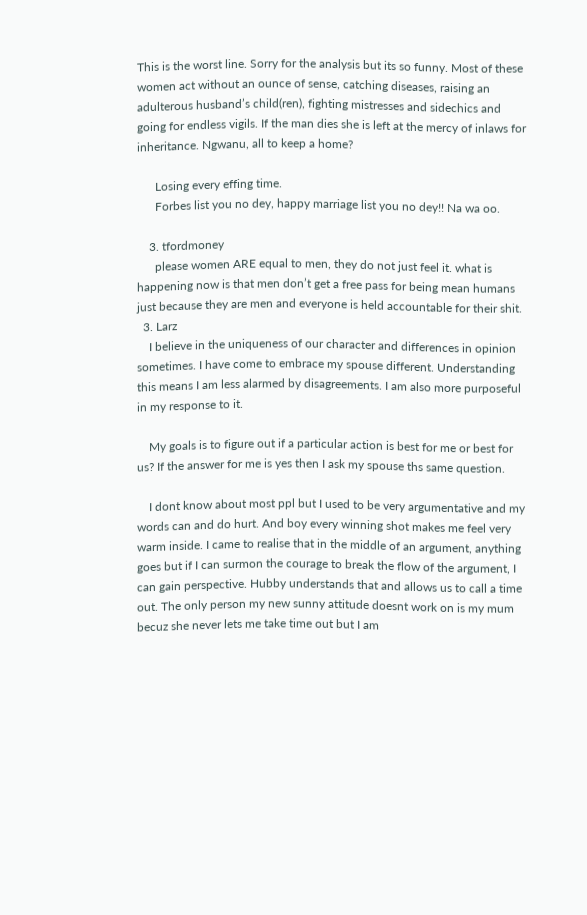This is the worst line. Sorry for the analysis but its so funny. Most of these women act without an ounce of sense, catching diseases, raising an adulterous husband’s child(ren), fighting mistresses and sidechics and going for endless vigils. If the man dies she is left at the mercy of inlaws for inheritance. Ngwanu, all to keep a home?

      Losing every effing time.
      Forbes list you no dey, happy marriage list you no dey!! Na wa oo.

    3. tfordmoney
      please women ARE equal to men, they do not just feel it. what is happening now is that men don’t get a free pass for being mean humans just because they are men and everyone is held accountable for their shit.
  3. Larz
    I believe in the uniqueness of our character and differences in opinion sometimes. I have come to embrace my spouse different. Understanding this means I am less alarmed by disagreements. I am also more purposeful in my response to it.

    My goals is to figure out if a particular action is best for me or best for us? If the answer for me is yes then I ask my spouse ths same question.

    I dont know about most ppl but I used to be very argumentative and my words can and do hurt. And boy every winning shot makes me feel very warm inside. I came to realise that in the middle of an argument, anything goes but if I can surmon the courage to break the flow of the argument, I can gain perspective. Hubby understands that and allows us to call a time out. The only person my new sunny attitude doesnt work on is my mum becuz she never lets me take time out but I am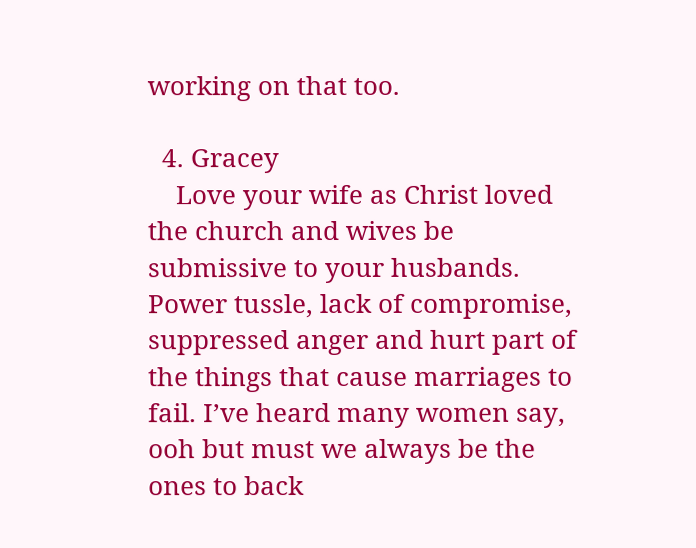working on that too.

  4. Gracey
    Love your wife as Christ loved the church and wives be submissive to your husbands. Power tussle, lack of compromise, suppressed anger and hurt part of the things that cause marriages to fail. I’ve heard many women say, ooh but must we always be the ones to back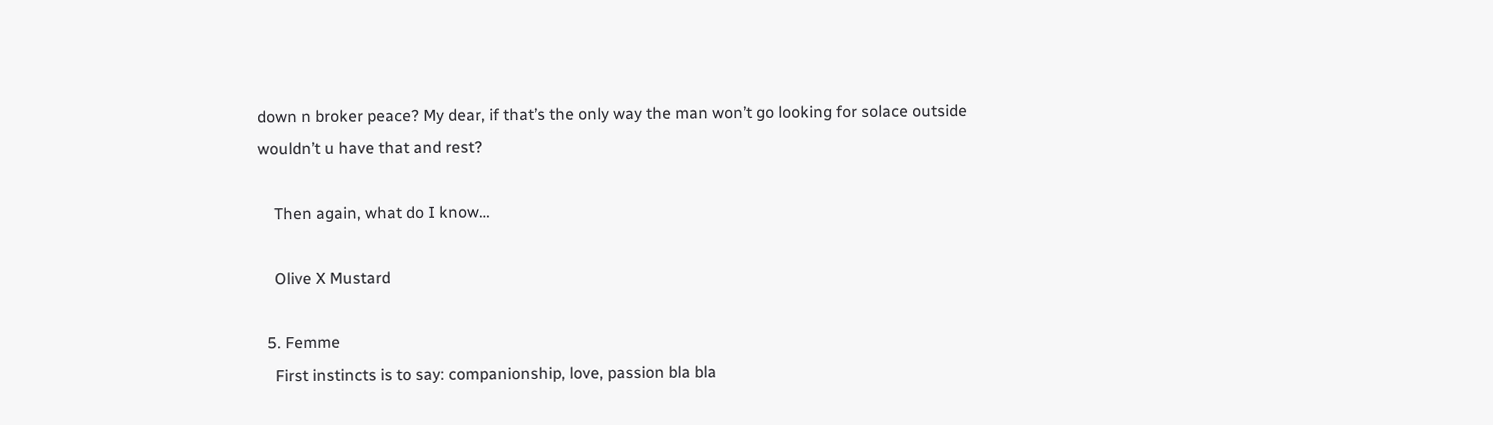down n broker peace? My dear, if that’s the only way the man won’t go looking for solace outside wouldn’t u have that and rest?

    Then again, what do I know…

    Olive X Mustard

  5. Femme
    First instincts is to say: companionship, love, passion bla bla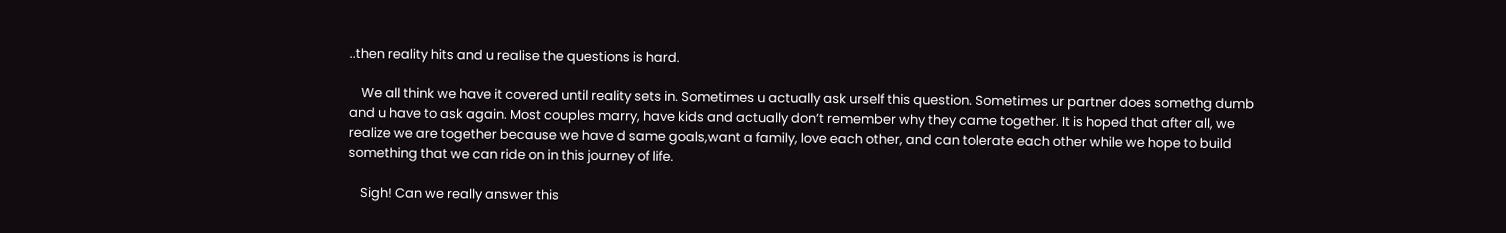..then reality hits and u realise the questions is hard.

    We all think we have it covered until reality sets in. Sometimes u actually ask urself this question. Sometimes ur partner does somethg dumb and u have to ask again. Most couples marry, have kids and actually don’t remember why they came together. It is hoped that after all, we realize we are together because we have d same goals,want a family, love each other, and can tolerate each other while we hope to build something that we can ride on in this journey of life.

    Sigh! Can we really answer this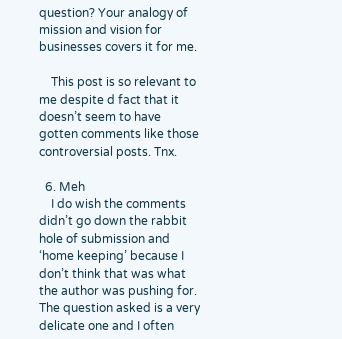question? Your analogy of mission and vision for businesses covers it for me.

    This post is so relevant to me despite d fact that it doesn’t seem to have gotten comments like those controversial posts. Tnx.

  6. Meh
    I do wish the comments didn’t go down the rabbit hole of submission and ‘home keeping’ because I don’t think that was what the author was pushing for. The question asked is a very delicate one and I often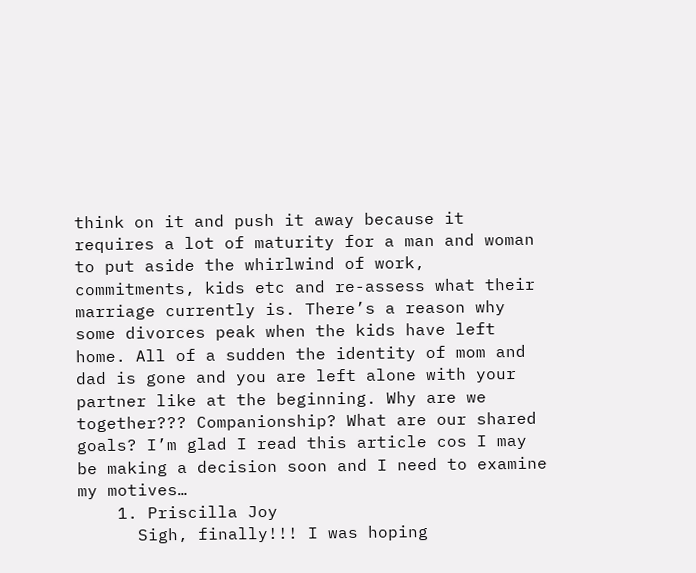think on it and push it away because it requires a lot of maturity for a man and woman to put aside the whirlwind of work, commitments, kids etc and re-assess what their marriage currently is. There’s a reason why some divorces peak when the kids have left home. All of a sudden the identity of mom and dad is gone and you are left alone with your partner like at the beginning. Why are we together??? Companionship? What are our shared goals? I’m glad I read this article cos I may be making a decision soon and I need to examine my motives…
    1. Priscilla Joy
      Sigh, finally!!! I was hoping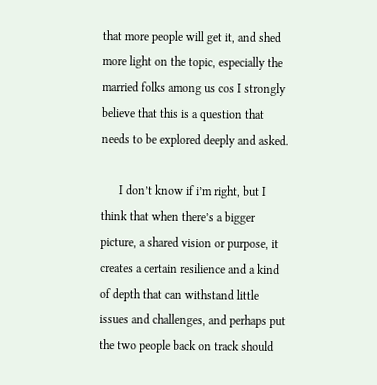that more people will get it, and shed more light on the topic, especially the married folks among us cos I strongly believe that this is a question that needs to be explored deeply and asked.

      I don’t know if i’m right, but I think that when there’s a bigger picture, a shared vision or purpose, it creates a certain resilience and a kind of depth that can withstand little issues and challenges, and perhaps put the two people back on track should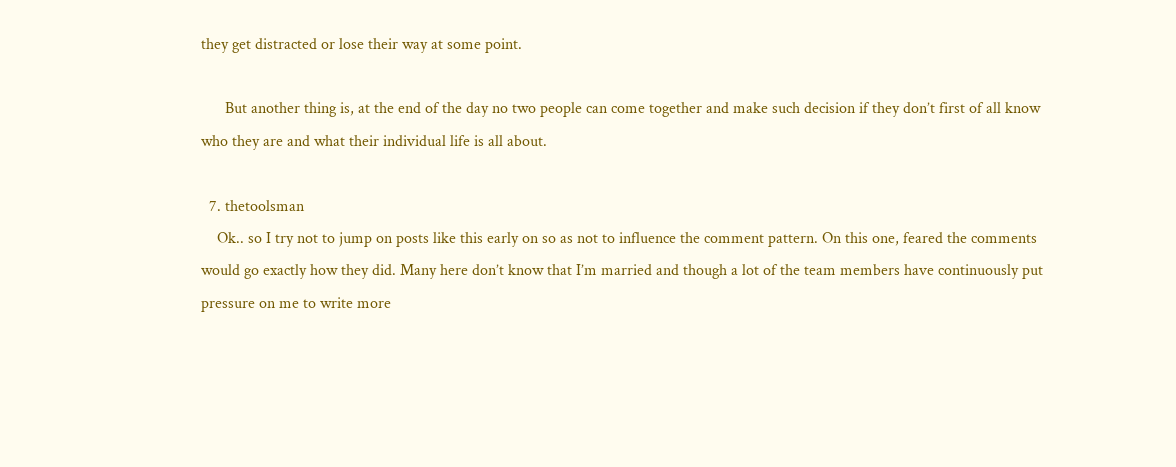they get distracted or lose their way at some point.

      But another thing is, at the end of the day no two people can come together and make such decision if they don’t first of all know who they are and what their individual life is all about.

  7. thetoolsman
    Ok.. so I try not to jump on posts like this early on so as not to influence the comment pattern. On this one, feared the comments would go exactly how they did. Many here don’t know that I’m married and though a lot of the team members have continuously put pressure on me to write more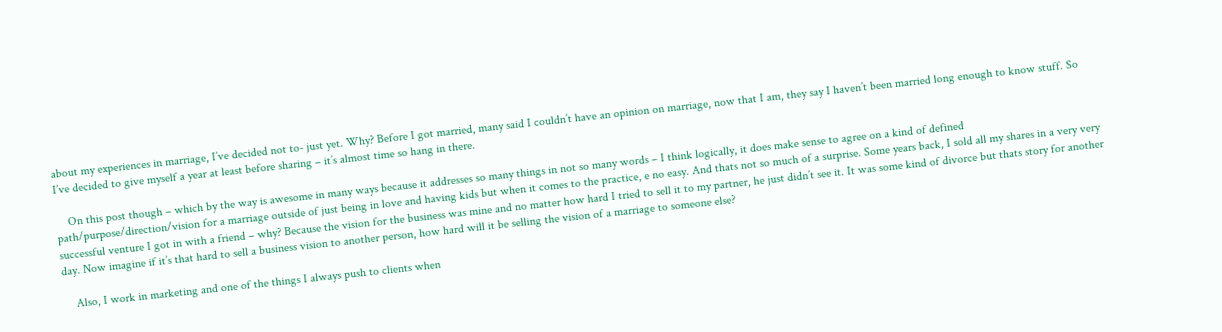about my experiences in marriage, I’ve decided not to- just yet. Why? Before I got married, many said I couldn’t have an opinion on marriage, now that I am, they say I haven’t been married long enough to know stuff. So I’ve decided to give myself a year at least before sharing – it’s almost time so hang in there.

    On this post though – which by the way is awesome in many ways because it addresses so many things in not so many words – I think logically, it does make sense to agree on a kind of defined path/purpose/direction/vision for a marriage outside of just being in love and having kids but when it comes to the practice, e no easy. And thats not so much of a surprise. Some years back, I sold all my shares in a very very successful venture I got in with a friend – why? Because the vision for the business was mine and no matter how hard I tried to sell it to my partner, he just didn’t see it. It was some kind of divorce but thats story for another day. Now imagine if it’s that hard to sell a business vision to another person, how hard will it be selling the vision of a marriage to someone else?

    Also, I work in marketing and one of the things I always push to clients when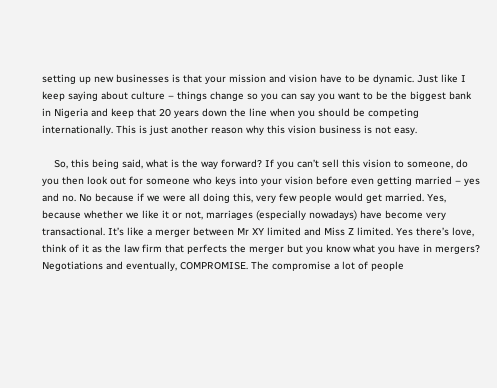setting up new businesses is that your mission and vision have to be dynamic. Just like I keep saying about culture – things change so you can say you want to be the biggest bank in Nigeria and keep that 20 years down the line when you should be competing internationally. This is just another reason why this vision business is not easy.

    So, this being said, what is the way forward? If you can’t sell this vision to someone, do you then look out for someone who keys into your vision before even getting married – yes and no. No because if we were all doing this, very few people would get married. Yes, because whether we like it or not, marriages (especially nowadays) have become very transactional. It’s like a merger between Mr XY limited and Miss Z limited. Yes there’s love, think of it as the law firm that perfects the merger but you know what you have in mergers? Negotiations and eventually, COMPROMISE. The compromise a lot of people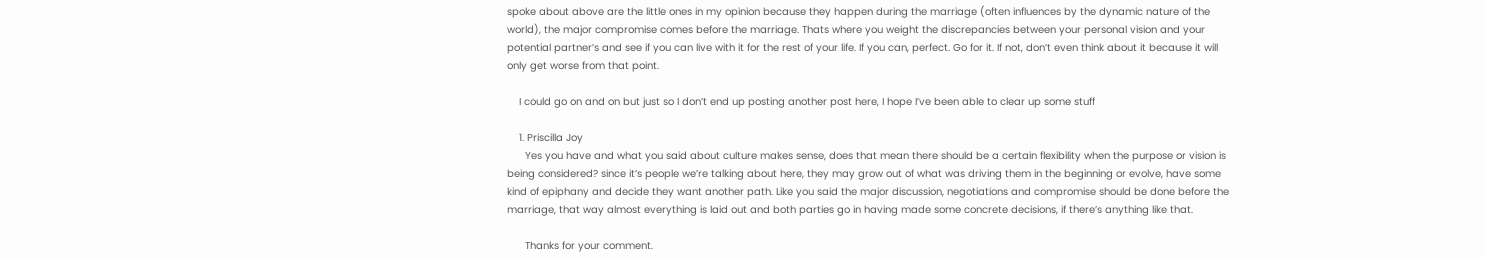spoke about above are the little ones in my opinion because they happen during the marriage (often influences by the dynamic nature of the world), the major compromise comes before the marriage. Thats where you weight the discrepancies between your personal vision and your potential partner’s and see if you can live with it for the rest of your life. If you can, perfect. Go for it. If not, don’t even think about it because it will only get worse from that point.

    I could go on and on but just so I don’t end up posting another post here, I hope I’ve been able to clear up some stuff

    1. Priscilla Joy
      Yes you have and what you said about culture makes sense, does that mean there should be a certain flexibility when the purpose or vision is being considered? since it’s people we’re talking about here, they may grow out of what was driving them in the beginning or evolve, have some kind of epiphany and decide they want another path. Like you said the major discussion, negotiations and compromise should be done before the marriage, that way almost everything is laid out and both parties go in having made some concrete decisions, if there’s anything like that.

      Thanks for your comment.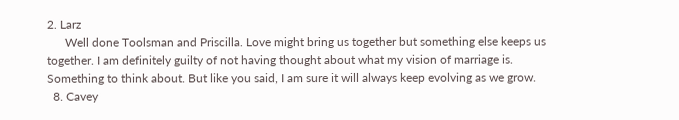2. Larz
      Well done Toolsman and Priscilla. Love might bring us together but something else keeps us together. I am definitely guilty of not having thought about what my vision of marriage is. Something to think about. But like you said, I am sure it will always keep evolving as we grow.
  8. Cavey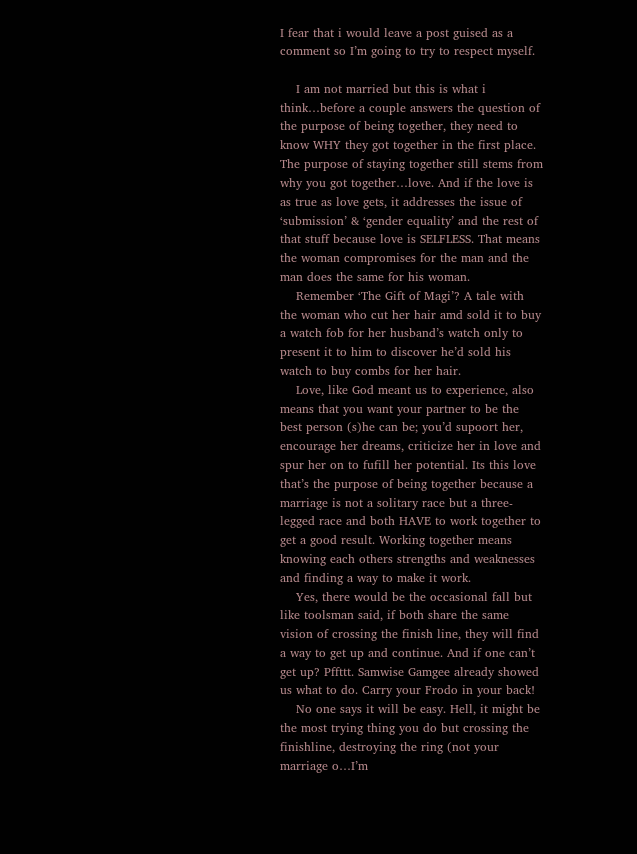I fear that i would leave a post guised as a comment so I’m going to try to respect myself.

    I am not married but this is what i think…before a couple answers the question of the purpose of being together, they need to know WHY they got together in the first place. The purpose of staying together still stems from why you got together…love. And if the love is as true as love gets, it addresses the issue of ‘submission’ & ‘gender equality’ and the rest of that stuff because love is SELFLESS. That means the woman compromises for the man and the man does the same for his woman.
    Remember ‘The Gift of Magi’? A tale with the woman who cut her hair amd sold it to buy a watch fob for her husband’s watch only to present it to him to discover he’d sold his watch to buy combs for her hair.
    Love, like God meant us to experience, also means that you want your partner to be the best person (s)he can be; you’d supoort her, encourage her dreams, criticize her in love and spur her on to fufill her potential. Its this love that’s the purpose of being together because a marriage is not a solitary race but a three-legged race and both HAVE to work together to get a good result. Working together means knowing each others strengths and weaknesses and finding a way to make it work.
    Yes, there would be the occasional fall but like toolsman said, if both share the same vision of crossing the finish line, they will find a way to get up and continue. And if one can’t get up? Pffttt. Samwise Gamgee already showed us what to do. Carry your Frodo in your back!
    No one says it will be easy. Hell, it might be the most trying thing you do but crossing the finishline, destroying the ring (not your marriage o…I’m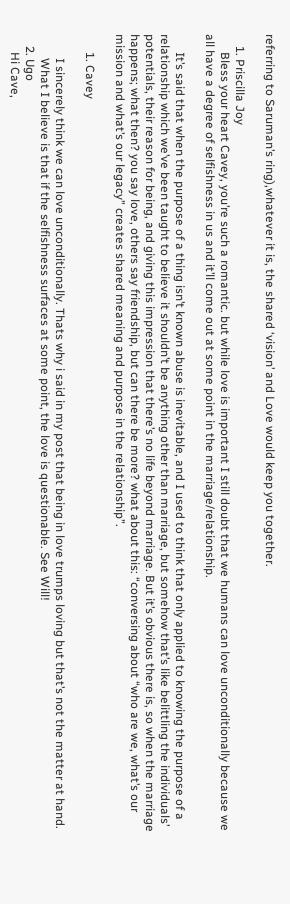referring to Saruman’s ring),whatever it is, the shared ‘vision’ and Love would keep you together.

    1. Priscilla Joy
      Bless your heart Cavey, you’re such a romantic. but while love is important I still doubt that we humans can love unconditionally because we all have a degree of selfishness in us and it’ll come out at some point in the marriage/relationship.

      It’s said that when the purpose of a thing isn’t known abuse is inevitable, and I used to think that only applied to knowing the purpose of a relationship which we’ve been taught to believe it shouldn’t be anything other than marriage, but somehow that’s like belittling the individuals’ potentials, their reason for being, and giving this impression that there’s no life beyond marriage. But it’s obvious there is, so when the marriage happens; what then? you say love, others say friendship, but can there be more? what about this: “conversing about “who are we, what’s our mission and what’s our legacy” creates shared meaning and purpose in the relationship”.

      1. Cavey

        I sincerely think we can love unconditionally. Thats why i said in my post that being in love trumps loving but that’s not the matter at hand.
        What I believe is that if the selfishness surfaces at some point, the love is questionable. See Will!
    2. Ugo
      Hi Cave,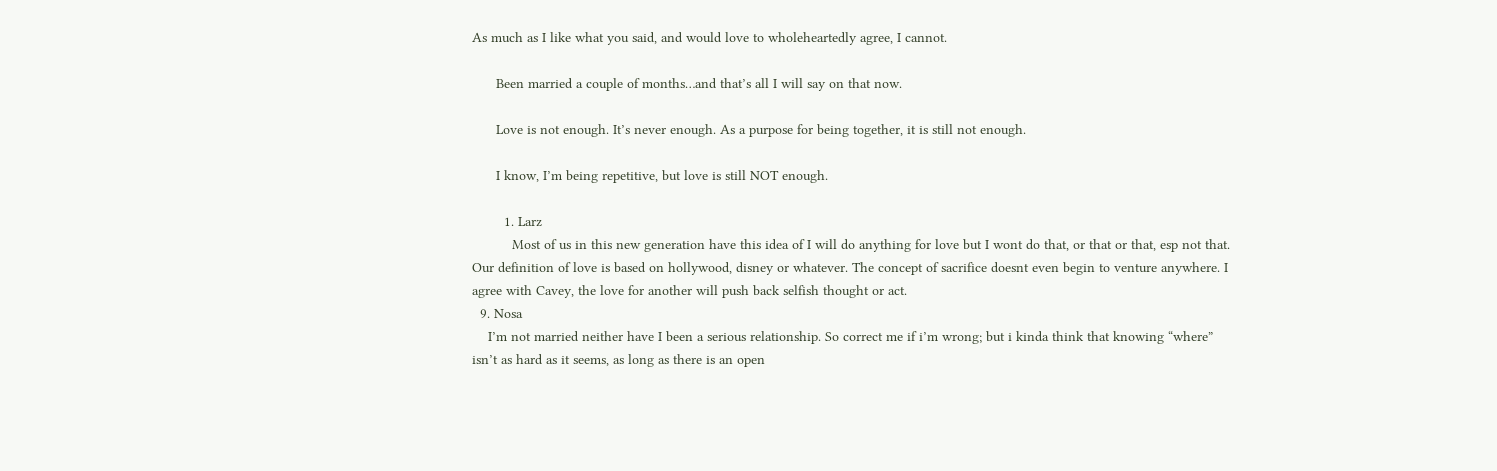As much as I like what you said, and would love to wholeheartedly agree, I cannot.

      Been married a couple of months…and that’s all I will say on that now.

      Love is not enough. It’s never enough. As a purpose for being together, it is still not enough.

      I know, I’m being repetitive, but love is still NOT enough.

        1. Larz
          Most of us in this new generation have this idea of I will do anything for love but I wont do that, or that or that, esp not that. Our definition of love is based on hollywood, disney or whatever. The concept of sacrifice doesnt even begin to venture anywhere. I agree with Cavey, the love for another will push back selfish thought or act.
  9. Nosa
    I’m not married neither have I been a serious relationship. So correct me if i’m wrong; but i kinda think that knowing “where” isn’t as hard as it seems, as long as there is an open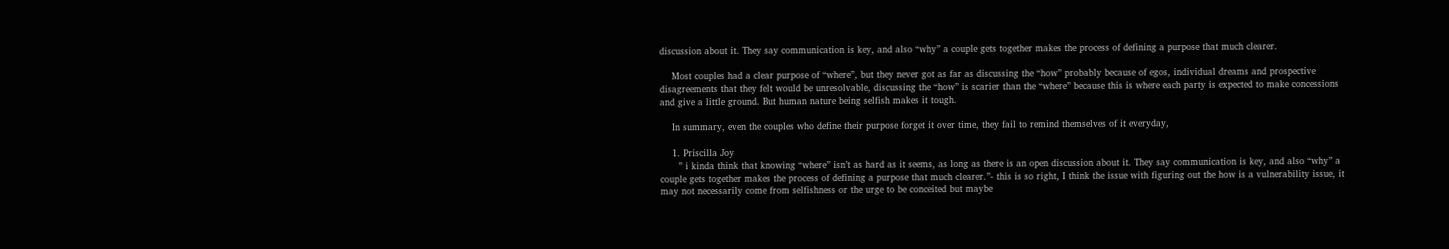discussion about it. They say communication is key, and also “why” a couple gets together makes the process of defining a purpose that much clearer.

    Most couples had a clear purpose of “where”, but they never got as far as discussing the “how” probably because of egos, individual dreams and prospective disagreements that they felt would be unresolvable, discussing the “how” is scarier than the “where” because this is where each party is expected to make concessions and give a little ground. But human nature being selfish makes it tough.

    In summary, even the couples who define their purpose forget it over time, they fail to remind themselves of it everyday,

    1. Priscilla Joy
      ” i kinda think that knowing “where” isn’t as hard as it seems, as long as there is an open discussion about it. They say communication is key, and also “why” a couple gets together makes the process of defining a purpose that much clearer.”- this is so right, I think the issue with figuring out the how is a vulnerability issue, it may not necessarily come from selfishness or the urge to be conceited but maybe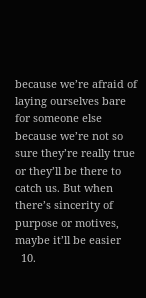because we’re afraid of laying ourselves bare for someone else because we’re not so sure they’re really true or they’ll be there to catch us. But when there’s sincerity of purpose or motives, maybe it’ll be easier
  10.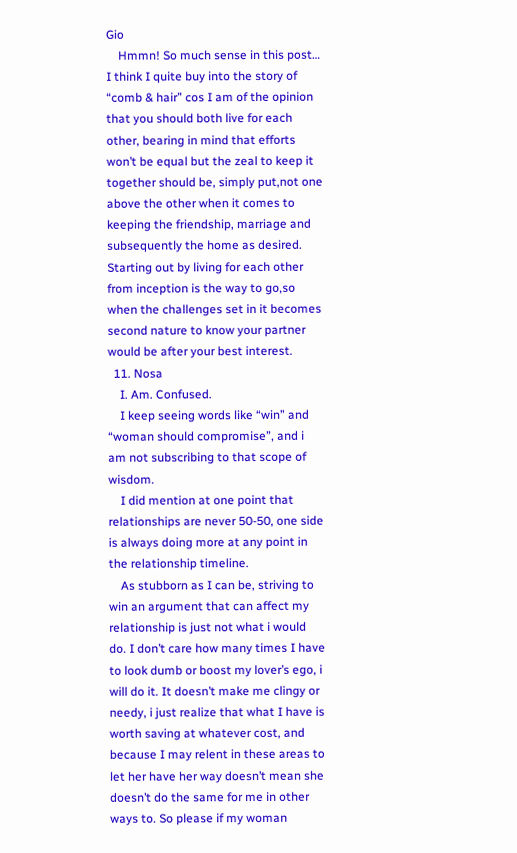Gio
    Hmmn! So much sense in this post… I think I quite buy into the story of “comb & hair” cos I am of the opinion that you should both live for each other, bearing in mind that efforts won’t be equal but the zeal to keep it together should be, simply put,not one above the other when it comes to keeping the friendship, marriage and subsequently the home as desired. Starting out by living for each other from inception is the way to go,so when the challenges set in it becomes second nature to know your partner would be after your best interest.
  11. Nosa
    I. Am. Confused.
    I keep seeing words like “win” and “woman should compromise”, and i am not subscribing to that scope of wisdom.
    I did mention at one point that relationships are never 50-50, one side is always doing more at any point in the relationship timeline.
    As stubborn as I can be, striving to win an argument that can affect my relationship is just not what i would do. I don’t care how many times I have to look dumb or boost my lover’s ego, i will do it. It doesn’t make me clingy or needy, i just realize that what I have is worth saving at whatever cost, and because I may relent in these areas to let her have her way doesn’t mean she doesn’t do the same for me in other ways to. So please if my woman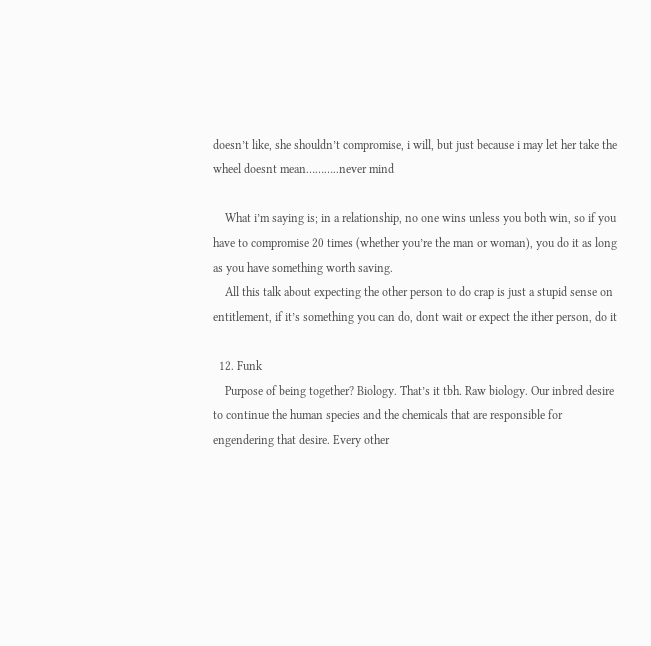doesn’t like, she shouldn’t compromise, i will, but just because i may let her take the wheel doesnt mean………..never mind

    What i’m saying is; in a relationship, no one wins unless you both win, so if you have to compromise 20 times (whether you’re the man or woman), you do it as long as you have something worth saving.
    All this talk about expecting the other person to do crap is just a stupid sense on entitlement, if it’s something you can do, dont wait or expect the ither person, do it

  12. Funk
    Purpose of being together? Biology. That’s it tbh. Raw biology. Our inbred desire to continue the human species and the chemicals that are responsible for engendering that desire. Every other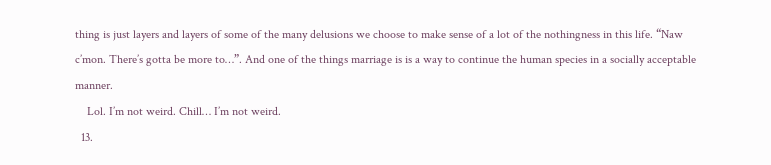thing is just layers and layers of some of the many delusions we choose to make sense of a lot of the nothingness in this life. “Naw c’mon. There’s gotta be more to…”. And one of the things marriage is is a way to continue the human species in a socially acceptable manner.
    Lol. I’m not weird. Chill… I’m not weird.
  13.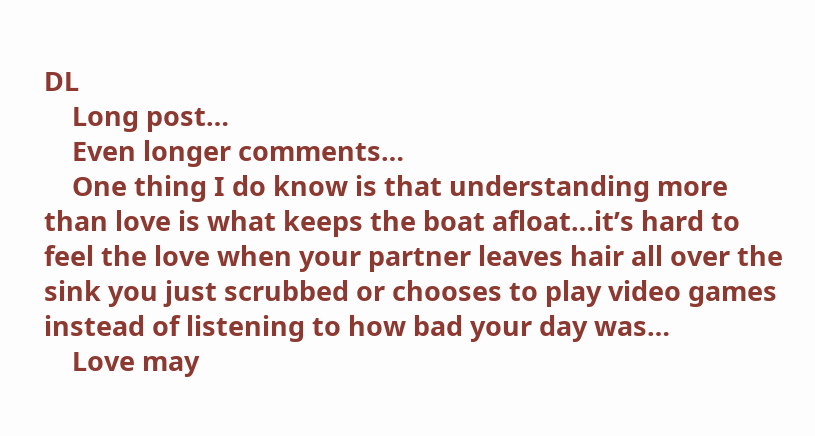DL
    Long post…
    Even longer comments…
    One thing I do know is that understanding more than love is what keeps the boat afloat…it’s hard to feel the love when your partner leaves hair all over the sink you just scrubbed or chooses to play video games instead of listening to how bad your day was…
    Love may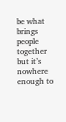be what brings people together but it’s nowhere enough to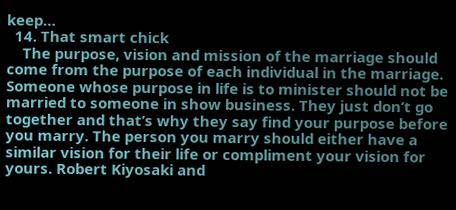keep…
  14. That smart chick
    The purpose, vision and mission of the marriage should come from the purpose of each individual in the marriage. Someone whose purpose in life is to minister should not be married to someone in show business. They just don’t go together and that’s why they say find your purpose before you marry. The person you marry should either have a similar vision for their life or compliment your vision for yours. Robert Kiyosaki and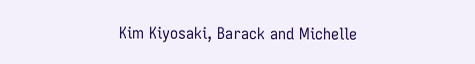Kim Kiyosaki, Barack and Michelle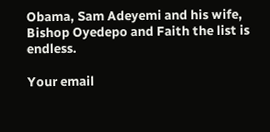Obama, Sam Adeyemi and his wife, Bishop Oyedepo and Faith the list is endless.

Your email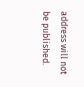address will not be published.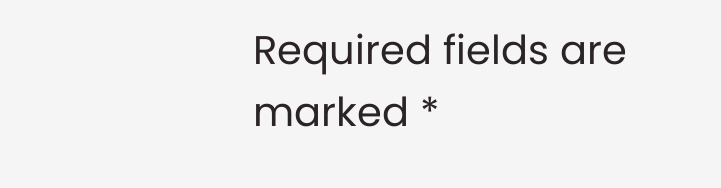Required fields are marked *